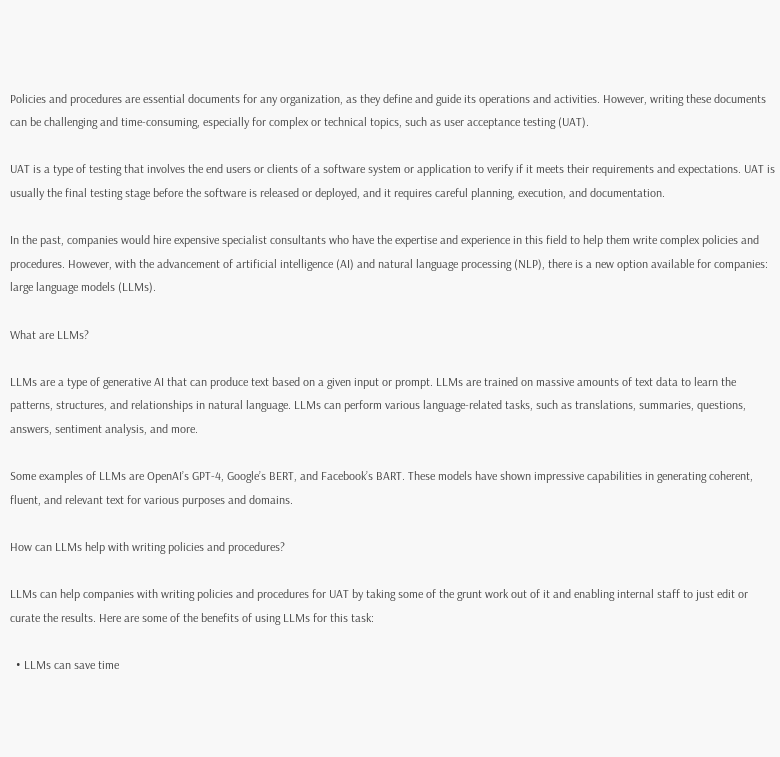Policies and procedures are essential documents for any organization, as they define and guide its operations and activities. However, writing these documents can be challenging and time-consuming, especially for complex or technical topics, such as user acceptance testing (UAT).

UAT is a type of testing that involves the end users or clients of a software system or application to verify if it meets their requirements and expectations. UAT is usually the final testing stage before the software is released or deployed, and it requires careful planning, execution, and documentation.

In the past, companies would hire expensive specialist consultants who have the expertise and experience in this field to help them write complex policies and procedures. However, with the advancement of artificial intelligence (AI) and natural language processing (NLP), there is a new option available for companies: large language models (LLMs).

What are LLMs?

LLMs are a type of generative AI that can produce text based on a given input or prompt. LLMs are trained on massive amounts of text data to learn the patterns, structures, and relationships in natural language. LLMs can perform various language-related tasks, such as translations, summaries, questions, answers, sentiment analysis, and more.

Some examples of LLMs are OpenAI’s GPT-4, Google’s BERT, and Facebook’s BART. These models have shown impressive capabilities in generating coherent, fluent, and relevant text for various purposes and domains.

How can LLMs help with writing policies and procedures?

LLMs can help companies with writing policies and procedures for UAT by taking some of the grunt work out of it and enabling internal staff to just edit or curate the results. Here are some of the benefits of using LLMs for this task:

  • LLMs can save time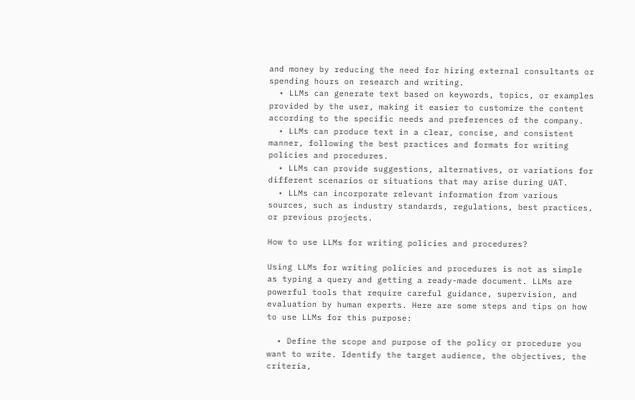and money by reducing the need for hiring external consultants or spending hours on research and writing.
  • LLMs can generate text based on keywords, topics, or examples provided by the user, making it easier to customize the content according to the specific needs and preferences of the company.
  • LLMs can produce text in a clear, concise, and consistent manner, following the best practices and formats for writing policies and procedures.
  • LLMs can provide suggestions, alternatives, or variations for different scenarios or situations that may arise during UAT.
  • LLMs can incorporate relevant information from various sources, such as industry standards, regulations, best practices, or previous projects.

How to use LLMs for writing policies and procedures?

Using LLMs for writing policies and procedures is not as simple as typing a query and getting a ready-made document. LLMs are powerful tools that require careful guidance, supervision, and evaluation by human experts. Here are some steps and tips on how to use LLMs for this purpose:

  • Define the scope and purpose of the policy or procedure you want to write. Identify the target audience, the objectives, the criteria,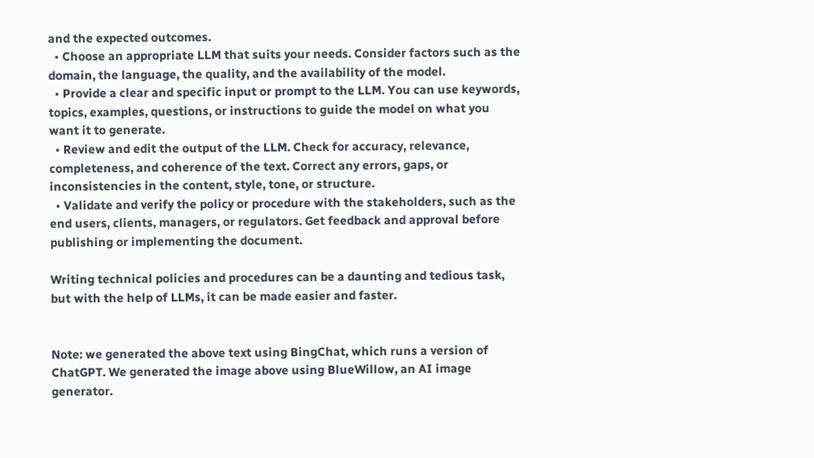and the expected outcomes.
  • Choose an appropriate LLM that suits your needs. Consider factors such as the domain, the language, the quality, and the availability of the model.
  • Provide a clear and specific input or prompt to the LLM. You can use keywords, topics, examples, questions, or instructions to guide the model on what you want it to generate.
  • Review and edit the output of the LLM. Check for accuracy, relevance, completeness, and coherence of the text. Correct any errors, gaps, or inconsistencies in the content, style, tone, or structure.
  • Validate and verify the policy or procedure with the stakeholders, such as the end users, clients, managers, or regulators. Get feedback and approval before publishing or implementing the document.

Writing technical policies and procedures can be a daunting and tedious task, but with the help of LLMs, it can be made easier and faster.


Note: we generated the above text using BingChat, which runs a version of ChatGPT. We generated the image above using BlueWillow, an AI image generator.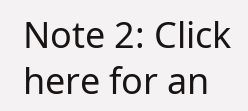Note 2: Click here for an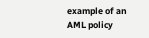example of an AML policy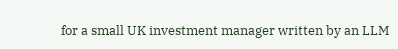for a small UK investment manager written by an LLM